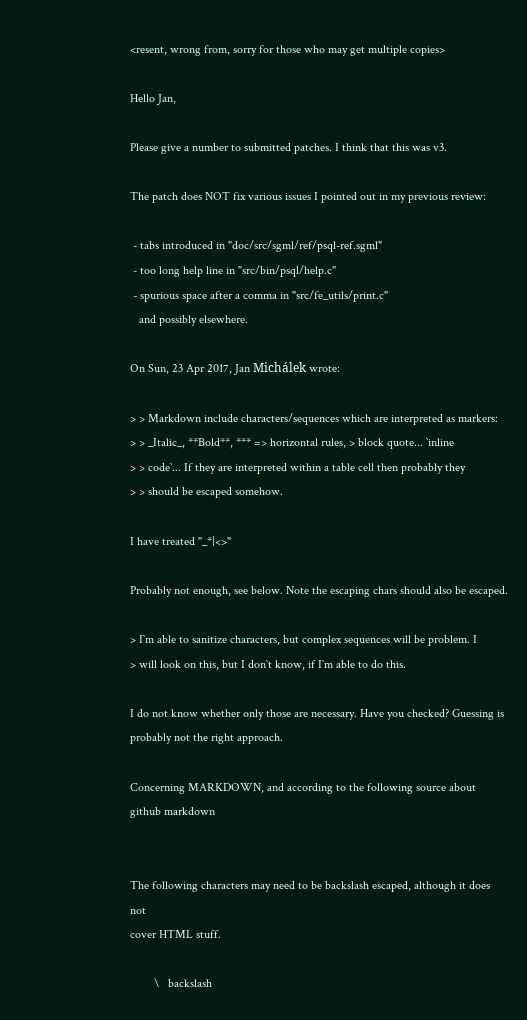<resent, wrong from, sorry for those who may get multiple copies>

Hello Jan,

Please give a number to submitted patches. I think that this was v3.

The patch does NOT fix various issues I pointed out in my previous review:

 - tabs introduced in "doc/src/sgml/ref/psql-ref.sgml"
 - too long help line in "src/bin/psql/help.c"
 - spurious space after a comma in "src/fe_utils/print.c"
   and possibly elsewhere.

On Sun, 23 Apr 2017, Jan Michálek wrote:

> > Markdown include characters/sequences which are interpreted as markers:
> > _Italic_, **Bold**, *** => horizontal rules, > block quote... `inline
> > code`... If they are interpreted within a table cell then probably they
> > should be escaped somehow.

I have treated "_*|<>"

Probably not enough, see below. Note the escaping chars should also be escaped.

> I`m able to sanitize characters, but complex sequences will be problem. I
> will look on this, but I don`t know, if I`m able to do this.

I do not know whether only those are necessary. Have you checked? Guessing is
probably not the right approach.

Concerning MARKDOWN, and according to the following source about github markdown


The following characters may need to be backslash escaped, although it does not
cover HTML stuff.

        \   backslash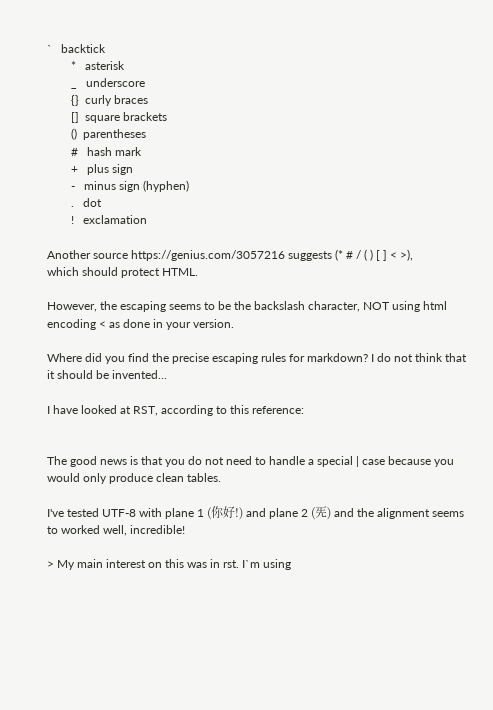`   backtick
        *   asterisk
        _   underscore
        {}  curly braces
        []  square brackets
        ()  parentheses
        #   hash mark
        +   plus sign
        -   minus sign (hyphen)
        .   dot
        !   exclamation

Another source https://genius.com/3057216 suggests (* # / ( ) [ ] < >),
which should protect HTML.

However, the escaping seems to be the backslash character, NOT using html
encoding < as done in your version.

Where did you find the precise escaping rules for markdown? I do not think that
it should be invented...

I have looked at RST, according to this reference:


The good news is that you do not need to handle a special | case because you
would only produce clean tables.

I've tested UTF-8 with plane 1 (你好!) and plane 2 (𠀡) and the alignment seems
to worked well, incredible!

> My main interest on this was in rst. I`m using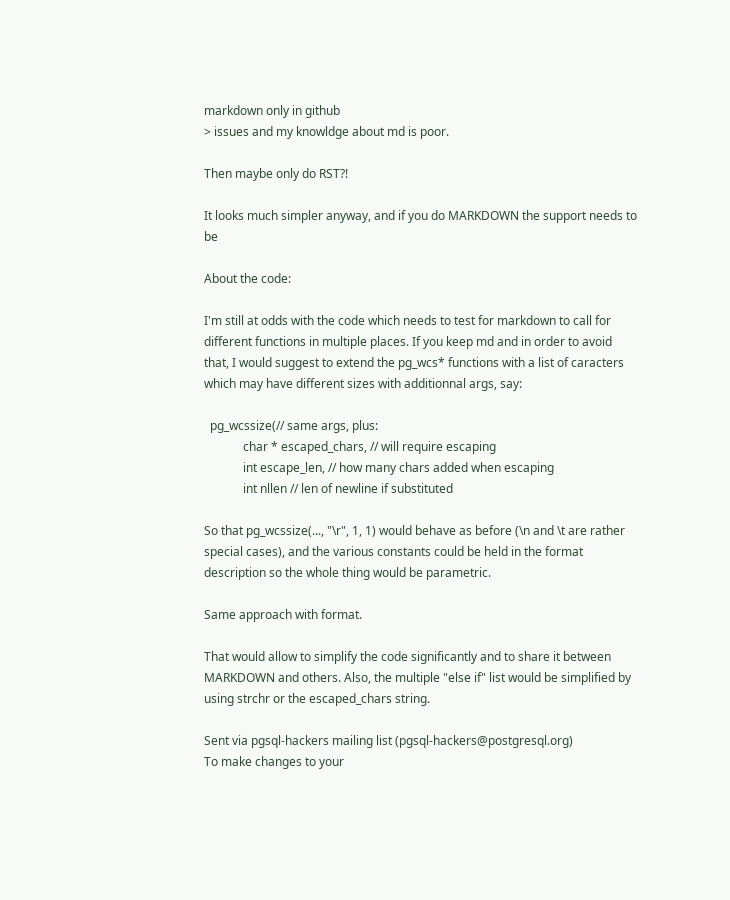markdown only in github
> issues and my knowldge about md is poor.

Then maybe only do RST?!

It looks much simpler anyway, and if you do MARKDOWN the support needs to be

About the code:

I'm still at odds with the code which needs to test for markdown to call for
different functions in multiple places. If you keep md and in order to avoid
that, I would suggest to extend the pg_wcs* functions with a list of caracters
which may have different sizes with additionnal args, say:

  pg_wcssize(// same args, plus:
             char * escaped_chars, // will require escaping
             int escape_len, // how many chars added when escaping
             int nllen // len of newline if substituted

So that pg_wcssize(..., "\r", 1, 1) would behave as before (\n and \t are rather
special cases), and the various constants could be held in the format
description so the whole thing would be parametric.

Same approach with format.

That would allow to simplify the code significantly and to share it between
MARKDOWN and others. Also, the multiple "else if" list would be simplified by
using strchr or the escaped_chars string.

Sent via pgsql-hackers mailing list (pgsql-hackers@postgresql.org)
To make changes to your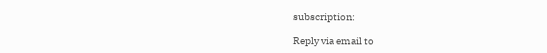subscription:

Reply via email to